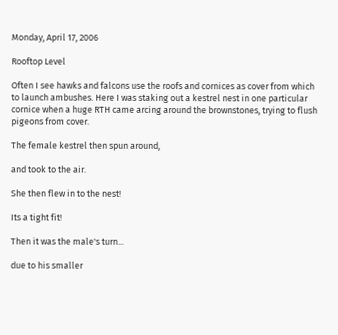Monday, April 17, 2006

Rooftop Level

Often I see hawks and falcons use the roofs and cornices as cover from which to launch ambushes. Here I was staking out a kestrel nest in one particular cornice when a huge RTH came arcing around the brownstones, trying to flush pigeons from cover.

The female kestrel then spun around,

and took to the air.

She then flew in to the nest!

Its a tight fit!

Then it was the male's turn...

due to his smaller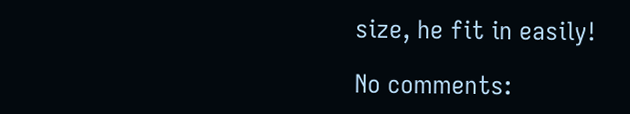size, he fit in easily!

No comments: